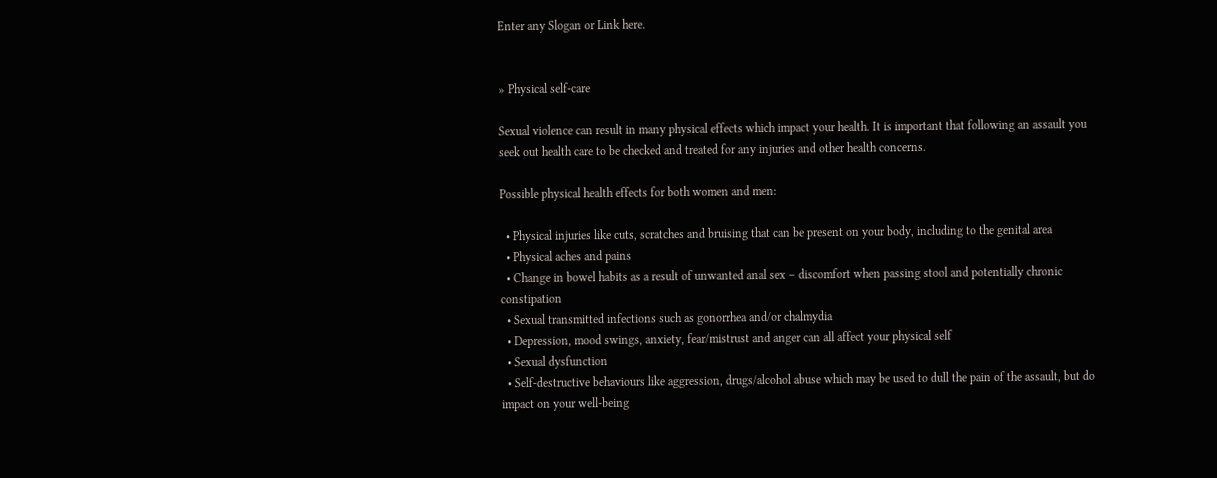Enter any Slogan or Link here.


» Physical self-care

Sexual violence can result in many physical effects which impact your health. It is important that following an assault you seek out health care to be checked and treated for any injuries and other health concerns.

Possible physical health effects for both women and men:

  • Physical injuries like cuts, scratches and bruising that can be present on your body, including to the genital area
  • Physical aches and pains
  • Change in bowel habits as a result of unwanted anal sex – discomfort when passing stool and potentially chronic constipation
  • Sexual transmitted infections such as gonorrhea and/or chalmydia
  • Depression, mood swings, anxiety, fear/mistrust and anger can all affect your physical self
  • Sexual dysfunction
  • Self-destructive behaviours like aggression, drugs/alcohol abuse which may be used to dull the pain of the assault, but do impact on your well-being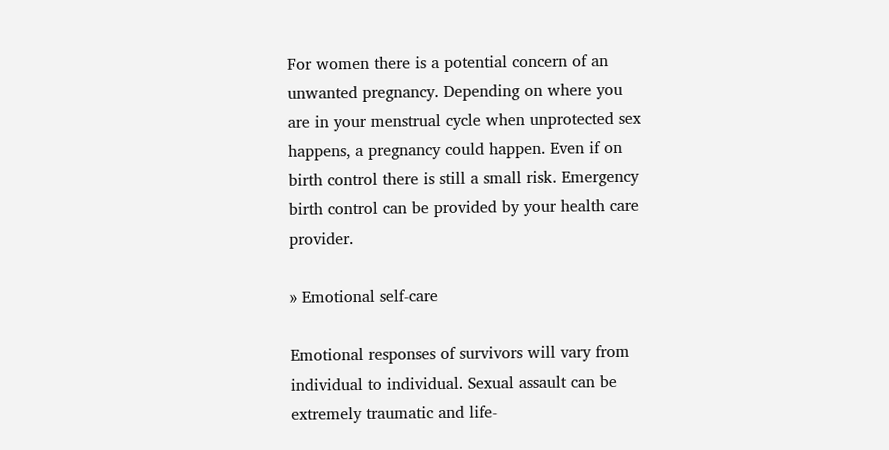For women there is a potential concern of an unwanted pregnancy. Depending on where you are in your menstrual cycle when unprotected sex happens, a pregnancy could happen. Even if on birth control there is still a small risk. Emergency birth control can be provided by your health care provider.

» Emotional self-care

Emotional responses of survivors will vary from individual to individual. Sexual assault can be extremely traumatic and life-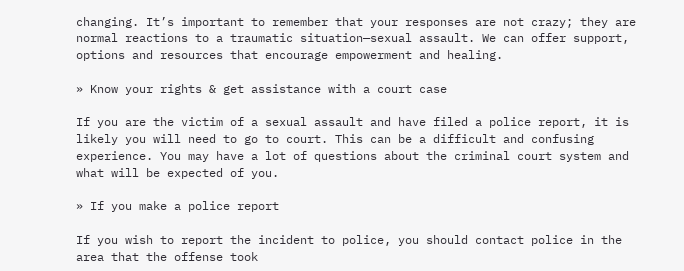changing. It’s important to remember that your responses are not crazy; they are normal reactions to a traumatic situation—sexual assault. We can offer support, options and resources that encourage empowerment and healing.

» Know your rights & get assistance with a court case

If you are the victim of a sexual assault and have filed a police report, it is likely you will need to go to court. This can be a difficult and confusing experience. You may have a lot of questions about the criminal court system and what will be expected of you.

» If you make a police report

If you wish to report the incident to police, you should contact police in the area that the offense took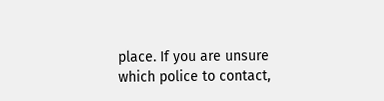place. If you are unsure which police to contact,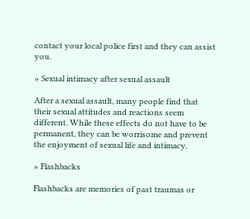contact your local police first and they can assist you.

» Sexual intimacy after sexual assault

After a sexual assault, many people find that their sexual attitudes and reactions seem different. While these effects do not have to be permanent, they can be worrisome and prevent the enjoyment of sexual life and intimacy.

» Flashbacks

Flashbacks are memories of past traumas or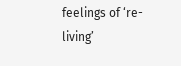feelings of ‘re-living’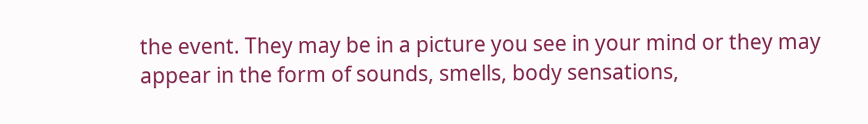the event. They may be in a picture you see in your mind or they may appear in the form of sounds, smells, body sensations,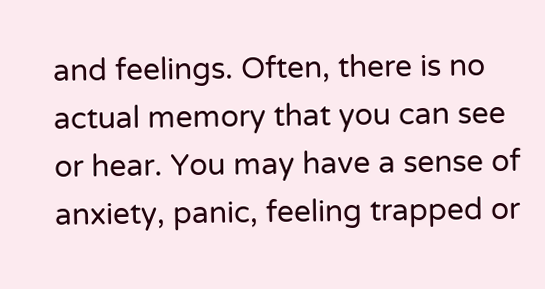and feelings. Often, there is no actual memory that you can see or hear. You may have a sense of anxiety, panic, feeling trapped or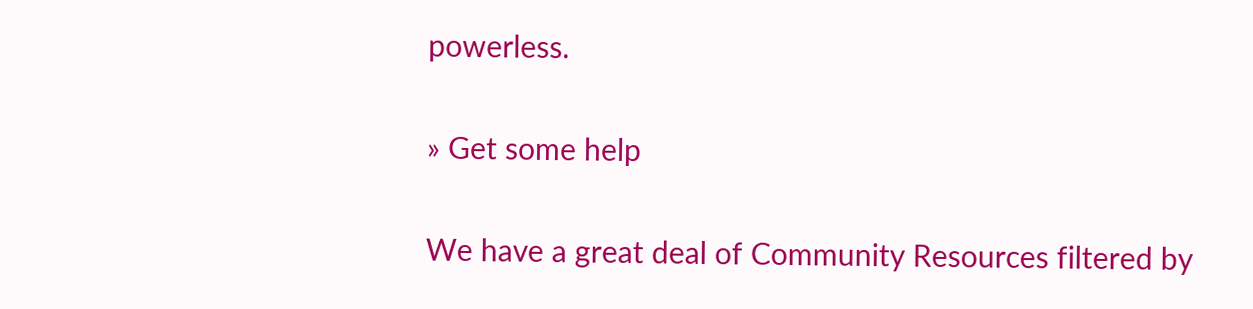powerless.

» Get some help

We have a great deal of Community Resources filtered by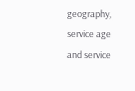geography, service age and service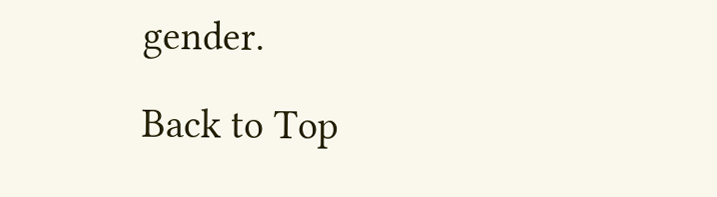gender.

Back to Top